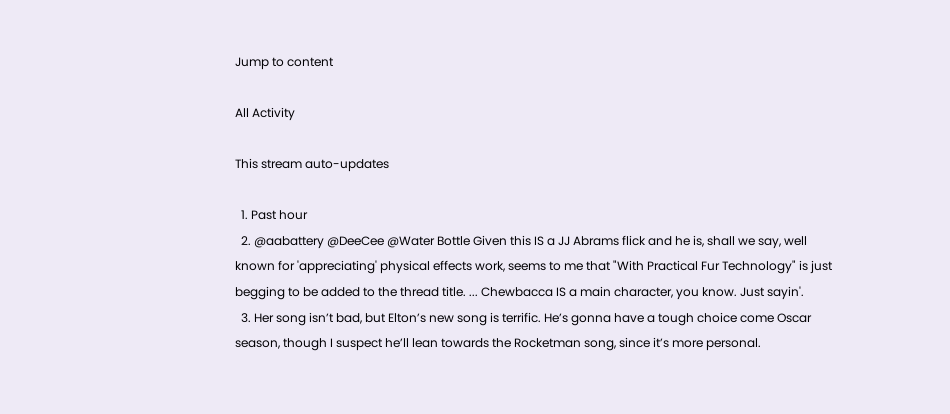Jump to content

All Activity

This stream auto-updates

  1. Past hour
  2. @aabattery @DeeCee @Water Bottle Given this IS a JJ Abrams flick and he is, shall we say, well known for 'appreciating' physical effects work, seems to me that "With Practical Fur Technology" is just begging to be added to the thread title. ... Chewbacca IS a main character, you know. Just sayin'.
  3. Her song isn’t bad, but Elton’s new song is terrific. He’s gonna have a tough choice come Oscar season, though I suspect he’ll lean towards the Rocketman song, since it’s more personal.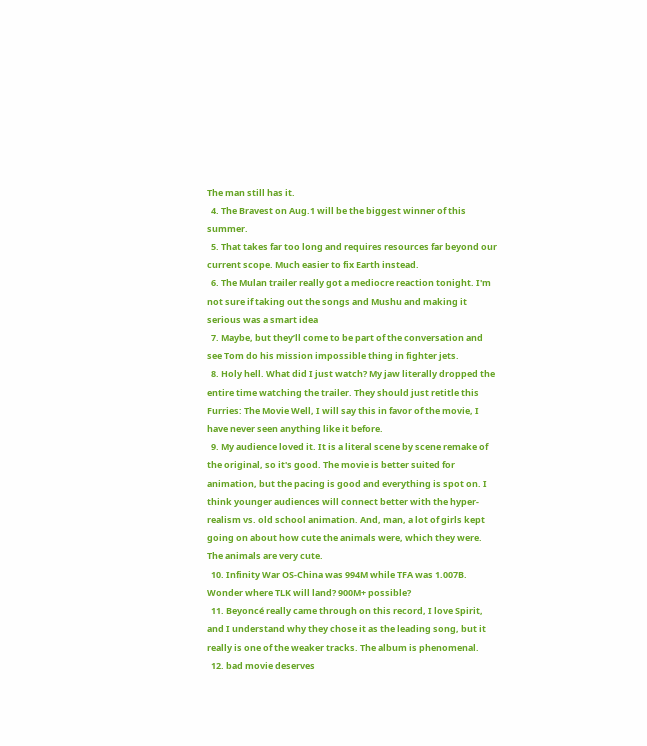The man still has it.
  4. The Bravest on Aug.1 will be the biggest winner of this summer.
  5. That takes far too long and requires resources far beyond our current scope. Much easier to fix Earth instead.
  6. The Mulan trailer really got a mediocre reaction tonight. I'm not sure if taking out the songs and Mushu and making it serious was a smart idea
  7. Maybe, but they’ll come to be part of the conversation and see Tom do his mission impossible thing in fighter jets.
  8. Holy hell. What did I just watch? My jaw literally dropped the entire time watching the trailer. They should just retitle this Furries: The Movie Well, I will say this in favor of the movie, I have never seen anything like it before.
  9. My audience loved it. It is a literal scene by scene remake of the original, so it's good. The movie is better suited for animation, but the pacing is good and everything is spot on. I think younger audiences will connect better with the hyper-realism vs. old school animation. And, man, a lot of girls kept going on about how cute the animals were, which they were. The animals are very cute.
  10. Infinity War OS-China was 994M while TFA was 1.007B. Wonder where TLK will land? 900M+ possible?
  11. Beyoncé really came through on this record, I love Spirit, and I understand why they chose it as the leading song, but it really is one of the weaker tracks. The album is phenomenal.
  12. bad movie deserves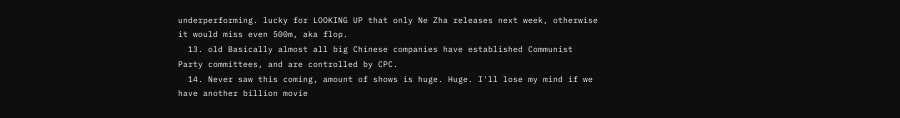underperforming. lucky for LOOKING UP that only Ne Zha releases next week, otherwise it would miss even 500m, aka flop.
  13. old Basically almost all big Chinese companies have established Communist Party committees, and are controlled by CPC.
  14. Never saw this coming, amount of shows is huge. Huge. I'll lose my mind if we have another billion movie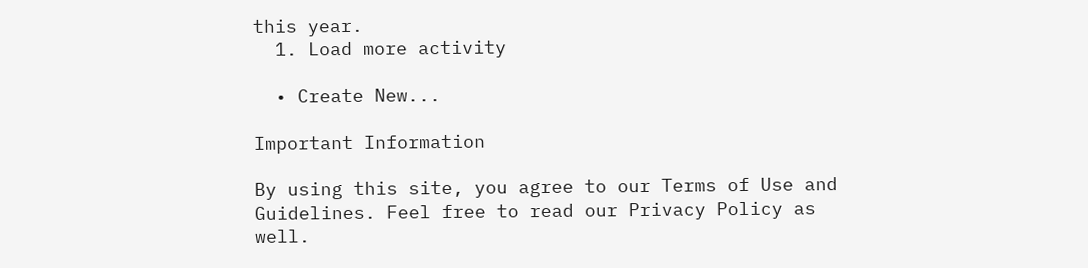this year.
  1. Load more activity

  • Create New...

Important Information

By using this site, you agree to our Terms of Use and Guidelines. Feel free to read our Privacy Policy as well.